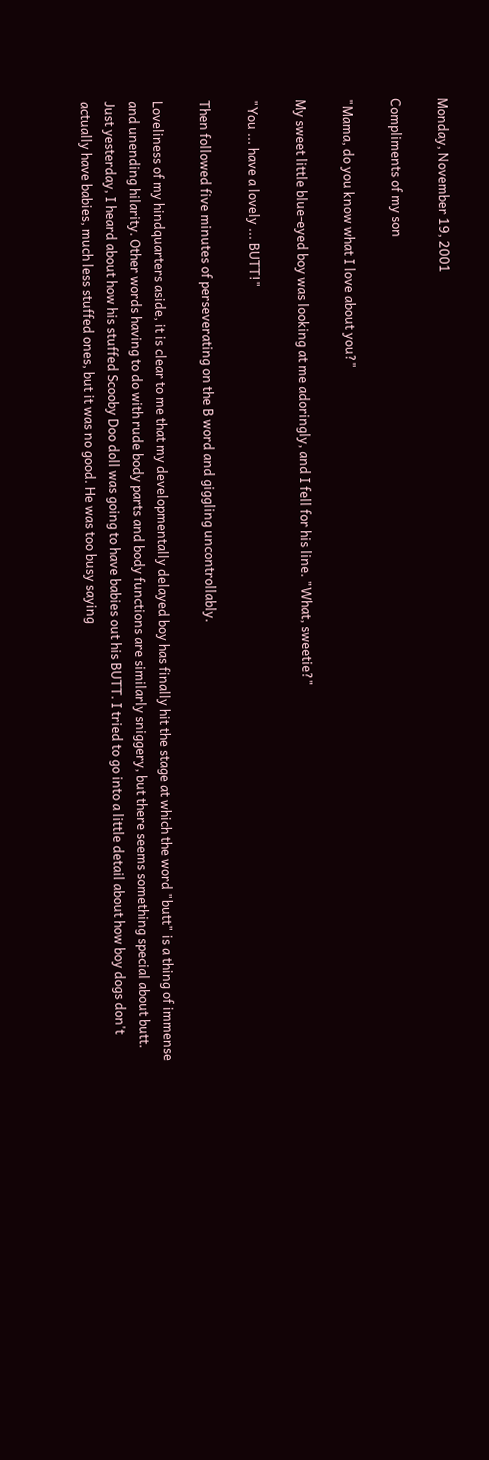Monday, November 19, 2001

Compliments of my son

"Mama, do you know what I love about you?"

My sweet little blue-eyed boy was looking at me adoringly, and I fell for his line. "What, sweetie?"

"You ... have a lovely ... BUTT!"

Then followed five minutes of perseverating on the B word and giggling uncontrollably.

Loveliness of my hindquarters aside, it is clear to me that my developmentally delayed boy has finally hit the stage at which the word "butt" is a thing of immense and unending hilarity. Other words having to do with rude body parts and body functions are similarly sniggery, but there seems something special about butt. Just yesterday, I heard about how his stuffed Scooby Doo doll was going to have babies out his BUTT. I tried to go into a little detail about how boy dogs don't actually have babies, much less stuffed ones, but it was no good. He was too busy saying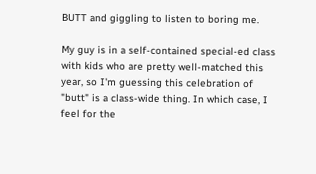BUTT and giggling to listen to boring me.

My guy is in a self-contained special-ed class with kids who are pretty well-matched this year, so I'm guessing this celebration of "butt" is a class-wide thing. In which case, I feel for the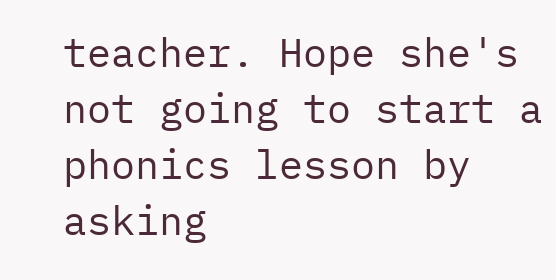teacher. Hope she's not going to start a phonics lesson by asking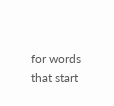for words that start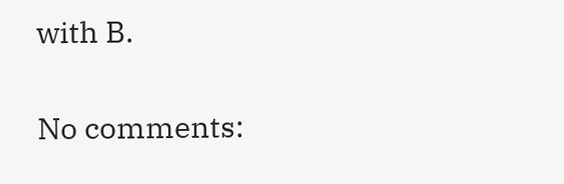with B.

No comments: